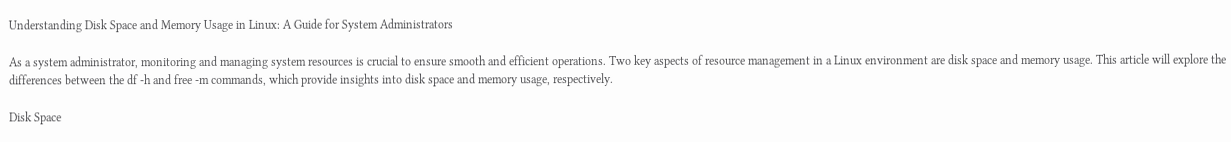Understanding Disk Space and Memory Usage in Linux: A Guide for System Administrators

As a system administrator, monitoring and managing system resources is crucial to ensure smooth and efficient operations. Two key aspects of resource management in a Linux environment are disk space and memory usage. This article will explore the differences between the df -h and free -m commands, which provide insights into disk space and memory usage, respectively.

Disk Space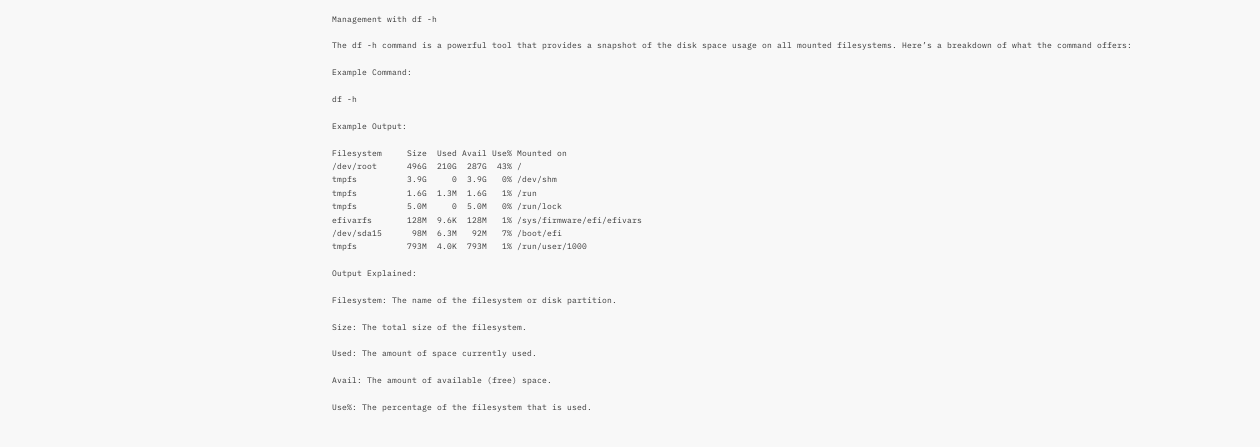Management with df -h

The df -h command is a powerful tool that provides a snapshot of the disk space usage on all mounted filesystems. Here’s a breakdown of what the command offers:

Example Command:

df -h

Example Output:

Filesystem     Size  Used Avail Use% Mounted on
/dev/root      496G  210G  287G  43% /
tmpfs          3.9G     0  3.9G   0% /dev/shm
tmpfs          1.6G  1.3M  1.6G   1% /run
tmpfs          5.0M     0  5.0M   0% /run/lock
efivarfs       128M  9.6K  128M   1% /sys/firmware/efi/efivars
/dev/sda15      98M  6.3M   92M   7% /boot/efi
tmpfs          793M  4.0K  793M   1% /run/user/1000

Output Explained:

Filesystem: The name of the filesystem or disk partition.

Size: The total size of the filesystem.

Used: The amount of space currently used.

Avail: The amount of available (free) space.

Use%: The percentage of the filesystem that is used.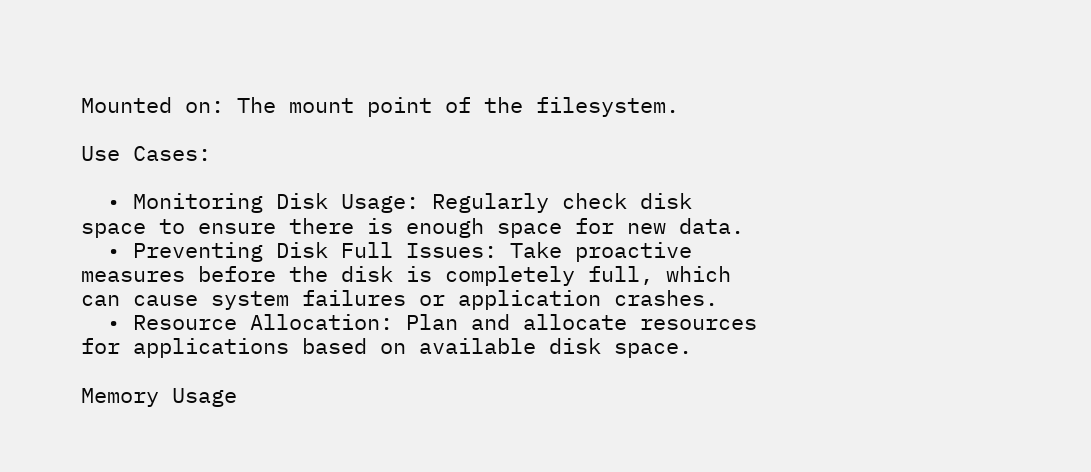Mounted on: The mount point of the filesystem.

Use Cases:

  • Monitoring Disk Usage: Regularly check disk space to ensure there is enough space for new data.
  • Preventing Disk Full Issues: Take proactive measures before the disk is completely full, which can cause system failures or application crashes.
  • Resource Allocation: Plan and allocate resources for applications based on available disk space.

Memory Usage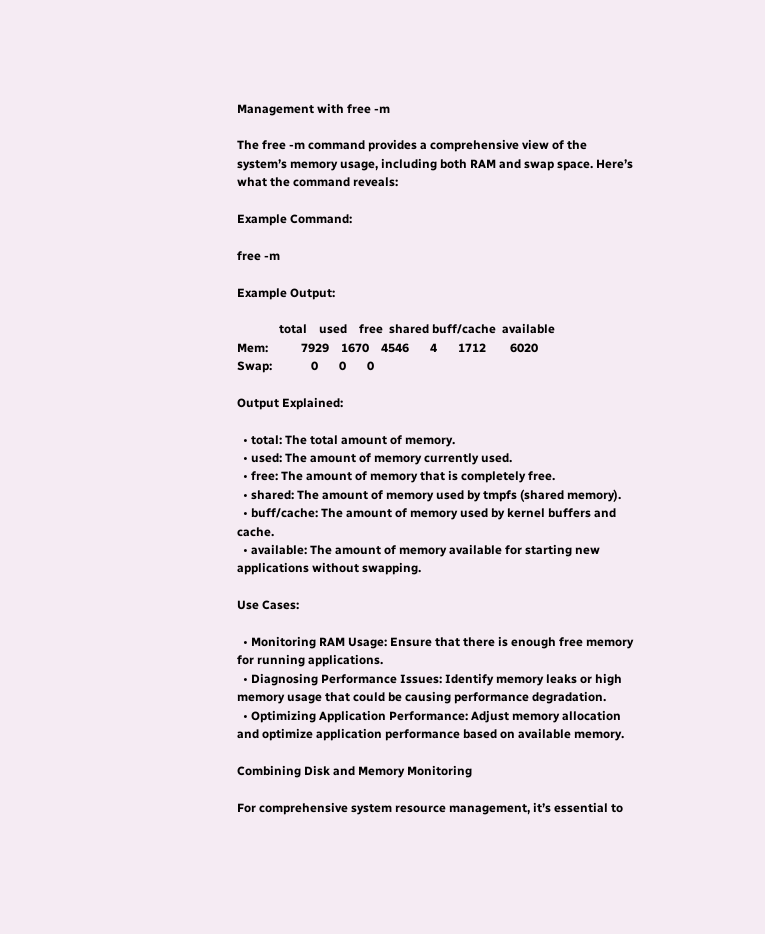Management with free -m

The free -m command provides a comprehensive view of the system’s memory usage, including both RAM and swap space. Here’s what the command reveals:

Example Command:

free -m

Example Output:

              total    used    free  shared buff/cache  available
Mem:           7929    1670    4546       4       1712        6020
Swap:             0       0       0

Output Explained:

  • total: The total amount of memory.
  • used: The amount of memory currently used.
  • free: The amount of memory that is completely free.
  • shared: The amount of memory used by tmpfs (shared memory).
  • buff/cache: The amount of memory used by kernel buffers and cache.
  • available: The amount of memory available for starting new applications without swapping.

Use Cases:

  • Monitoring RAM Usage: Ensure that there is enough free memory for running applications.
  • Diagnosing Performance Issues: Identify memory leaks or high memory usage that could be causing performance degradation.
  • Optimizing Application Performance: Adjust memory allocation and optimize application performance based on available memory.

Combining Disk and Memory Monitoring

For comprehensive system resource management, it’s essential to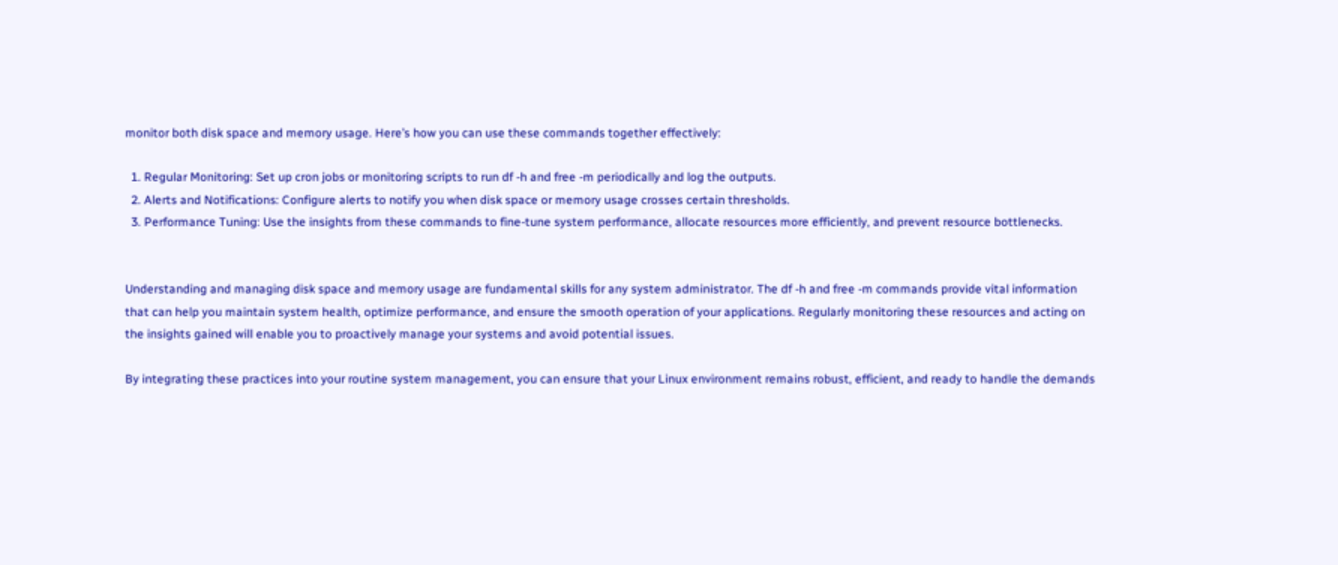monitor both disk space and memory usage. Here’s how you can use these commands together effectively:

  1. Regular Monitoring: Set up cron jobs or monitoring scripts to run df -h and free -m periodically and log the outputs.
  2. Alerts and Notifications: Configure alerts to notify you when disk space or memory usage crosses certain thresholds.
  3. Performance Tuning: Use the insights from these commands to fine-tune system performance, allocate resources more efficiently, and prevent resource bottlenecks.


Understanding and managing disk space and memory usage are fundamental skills for any system administrator. The df -h and free -m commands provide vital information that can help you maintain system health, optimize performance, and ensure the smooth operation of your applications. Regularly monitoring these resources and acting on the insights gained will enable you to proactively manage your systems and avoid potential issues.

By integrating these practices into your routine system management, you can ensure that your Linux environment remains robust, efficient, and ready to handle the demands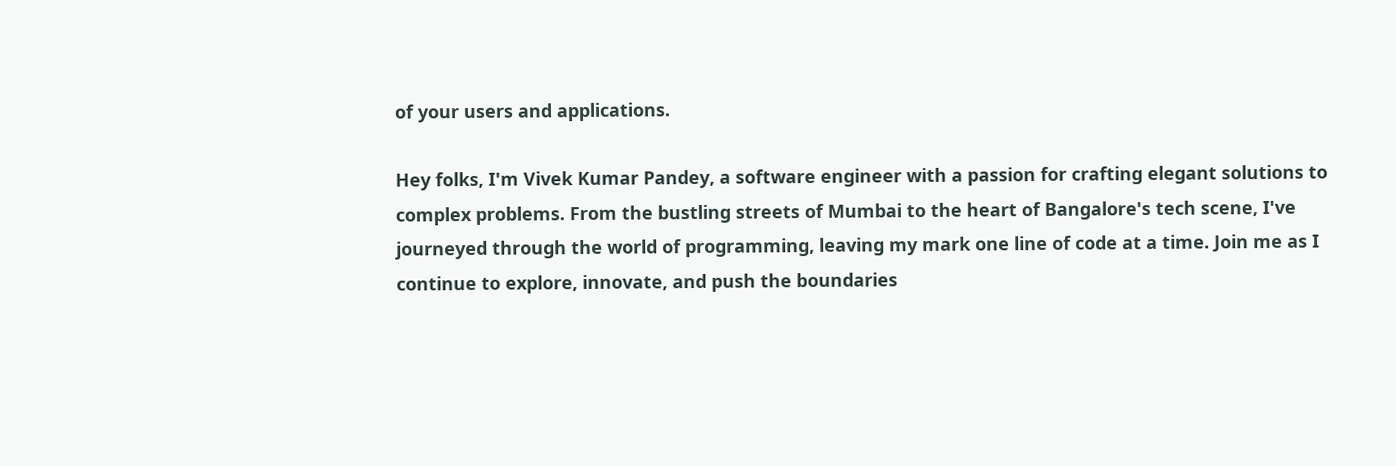of your users and applications.

Hey folks, I'm Vivek Kumar Pandey, a software engineer with a passion for crafting elegant solutions to complex problems. From the bustling streets of Mumbai to the heart of Bangalore's tech scene, I've journeyed through the world of programming, leaving my mark one line of code at a time. Join me as I continue to explore, innovate, and push the boundaries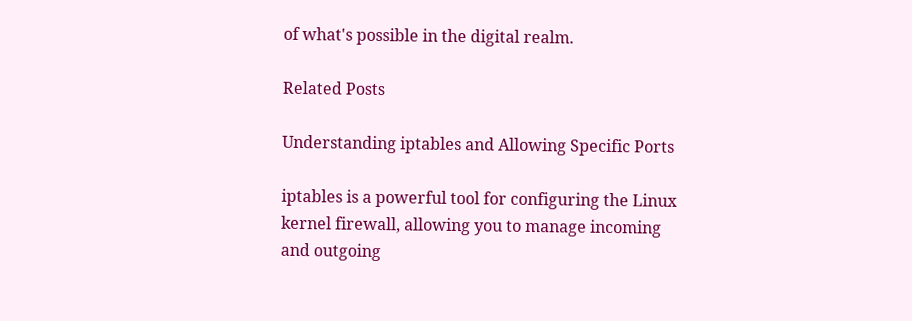of what's possible in the digital realm.

Related Posts

Understanding iptables and Allowing Specific Ports

iptables is a powerful tool for configuring the Linux kernel firewall, allowing you to manage incoming and outgoing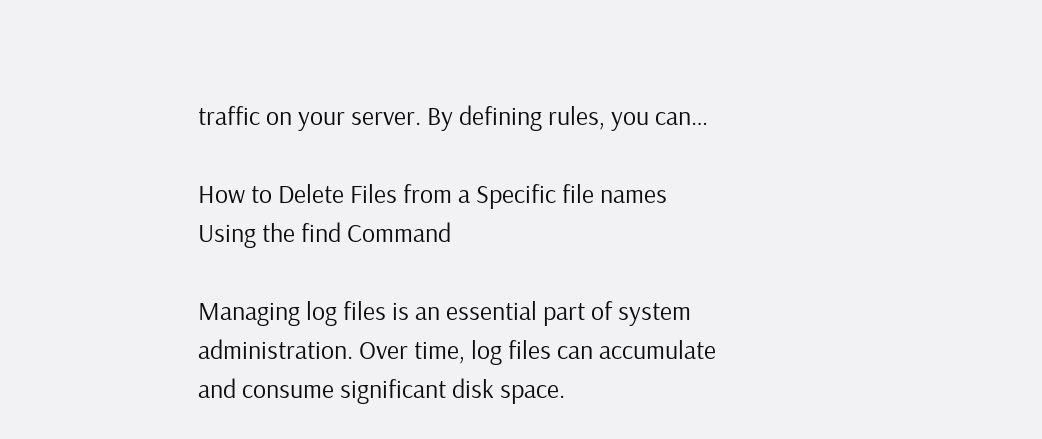traffic on your server. By defining rules, you can…

How to Delete Files from a Specific file names Using the find Command

Managing log files is an essential part of system administration. Over time, log files can accumulate and consume significant disk space.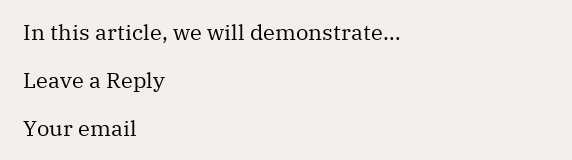In this article, we will demonstrate…

Leave a Reply

Your email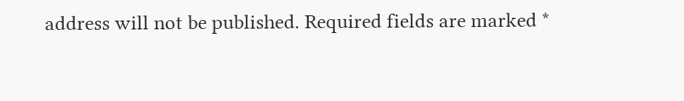address will not be published. Required fields are marked *